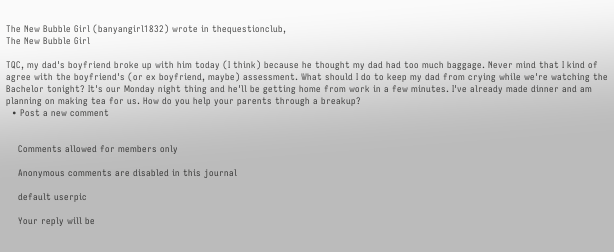The New Bubble Girl (banyangirl1832) wrote in thequestionclub,
The New Bubble Girl

TQC, my dad's boyfriend broke up with him today (I think) because he thought my dad had too much baggage. Never mind that I kind of agree with the boyfriend's (or ex boyfriend, maybe) assessment. What should I do to keep my dad from crying while we're watching the Bachelor tonight? It's our Monday night thing and he'll be getting home from work in a few minutes. I've already made dinner and am planning on making tea for us. How do you help your parents through a breakup?
  • Post a new comment


    Comments allowed for members only

    Anonymous comments are disabled in this journal

    default userpic

    Your reply will be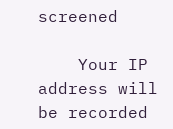screened

    Your IP address will be recorded